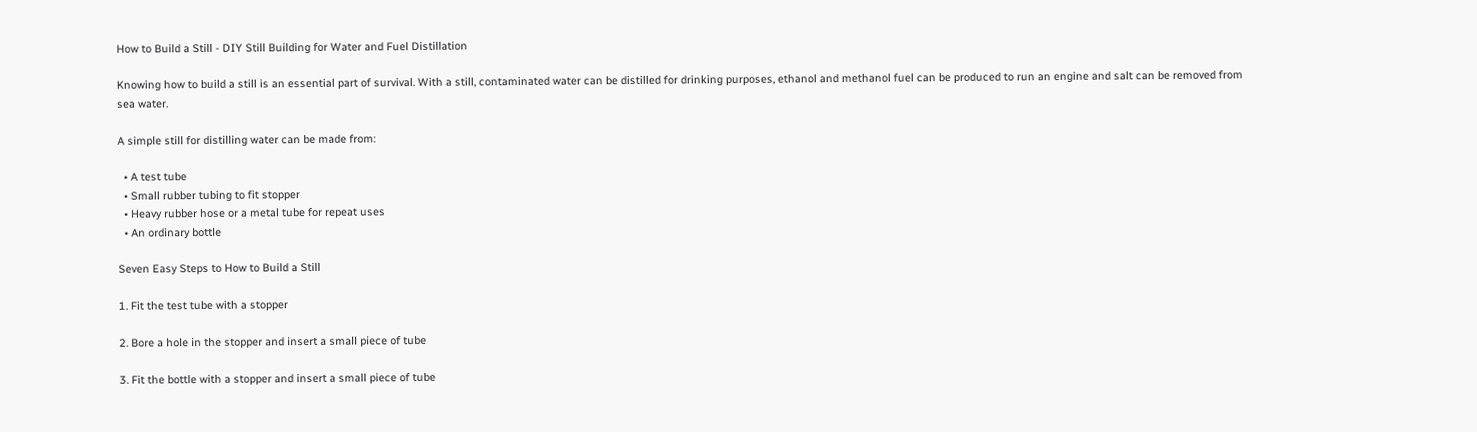How to Build a Still - DIY Still Building for Water and Fuel Distillation

Knowing how to build a still is an essential part of survival. With a still, contaminated water can be distilled for drinking purposes, ethanol and methanol fuel can be produced to run an engine and salt can be removed from sea water.

A simple still for distilling water can be made from:

  • A test tube
  • Small rubber tubing to fit stopper
  • Heavy rubber hose or a metal tube for repeat uses
  • An ordinary bottle

Seven Easy Steps to How to Build a Still

1. Fit the test tube with a stopper

2. Bore a hole in the stopper and insert a small piece of tube

3. Fit the bottle with a stopper and insert a small piece of tube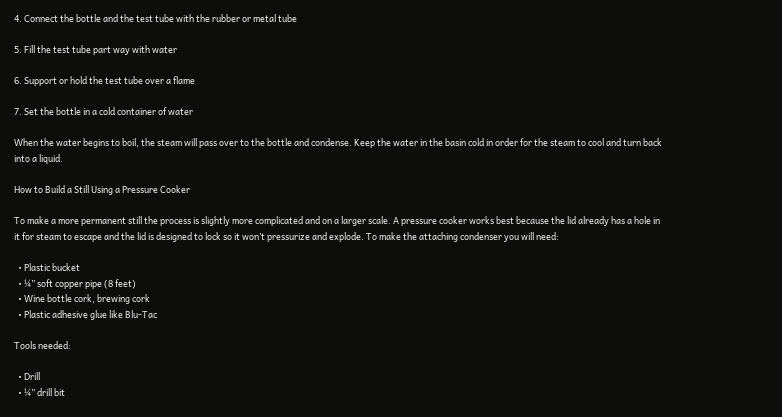4. Connect the bottle and the test tube with the rubber or metal tube

5. Fill the test tube part way with water

6. Support or hold the test tube over a flame

7. Set the bottle in a cold container of water

When the water begins to boil, the steam will pass over to the bottle and condense. Keep the water in the basin cold in order for the steam to cool and turn back into a liquid.

How to Build a Still Using a Pressure Cooker

To make a more permanent still the process is slightly more complicated and on a larger scale. A pressure cooker works best because the lid already has a hole in it for steam to escape and the lid is designed to lock so it won’t pressurize and explode. To make the attaching condenser you will need:

  • Plastic bucket
  • ¼” soft copper pipe (8 feet)
  • Wine bottle cork, brewing cork
  • Plastic adhesive glue like Blu-Tac

Tools needed:

  • Drill
  • ¼” drill bit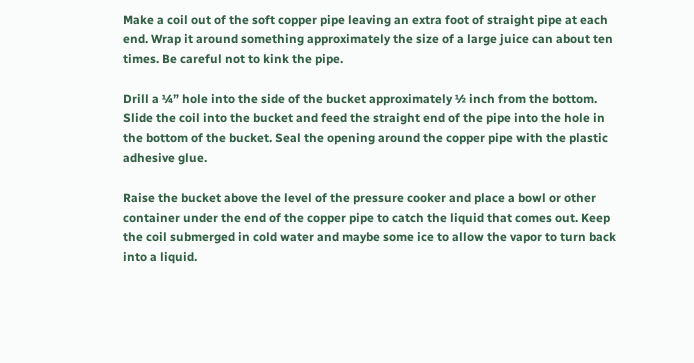Make a coil out of the soft copper pipe leaving an extra foot of straight pipe at each end. Wrap it around something approximately the size of a large juice can about ten times. Be careful not to kink the pipe.

Drill a ¼” hole into the side of the bucket approximately ½ inch from the bottom. Slide the coil into the bucket and feed the straight end of the pipe into the hole in the bottom of the bucket. Seal the opening around the copper pipe with the plastic adhesive glue.

Raise the bucket above the level of the pressure cooker and place a bowl or other container under the end of the copper pipe to catch the liquid that comes out. Keep the coil submerged in cold water and maybe some ice to allow the vapor to turn back into a liquid.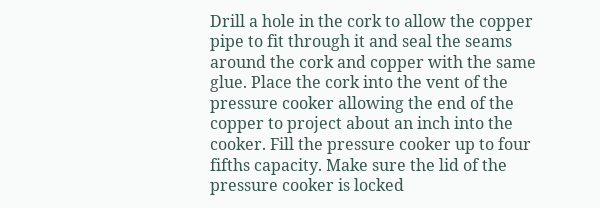Drill a hole in the cork to allow the copper pipe to fit through it and seal the seams around the cork and copper with the same glue. Place the cork into the vent of the pressure cooker allowing the end of the copper to project about an inch into the cooker. Fill the pressure cooker up to four fifths capacity. Make sure the lid of the pressure cooker is locked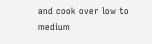and cook over low to medium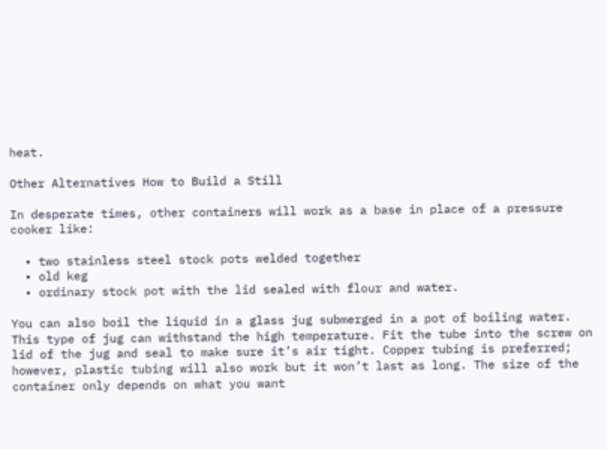heat.

Other Alternatives How to Build a Still

In desperate times, other containers will work as a base in place of a pressure cooker like:

  • two stainless steel stock pots welded together
  • old keg
  • ordinary stock pot with the lid sealed with flour and water.

You can also boil the liquid in a glass jug submerged in a pot of boiling water. This type of jug can withstand the high temperature. Fit the tube into the screw on lid of the jug and seal to make sure it’s air tight. Copper tubing is preferred; however, plastic tubing will also work but it won’t last as long. The size of the container only depends on what you want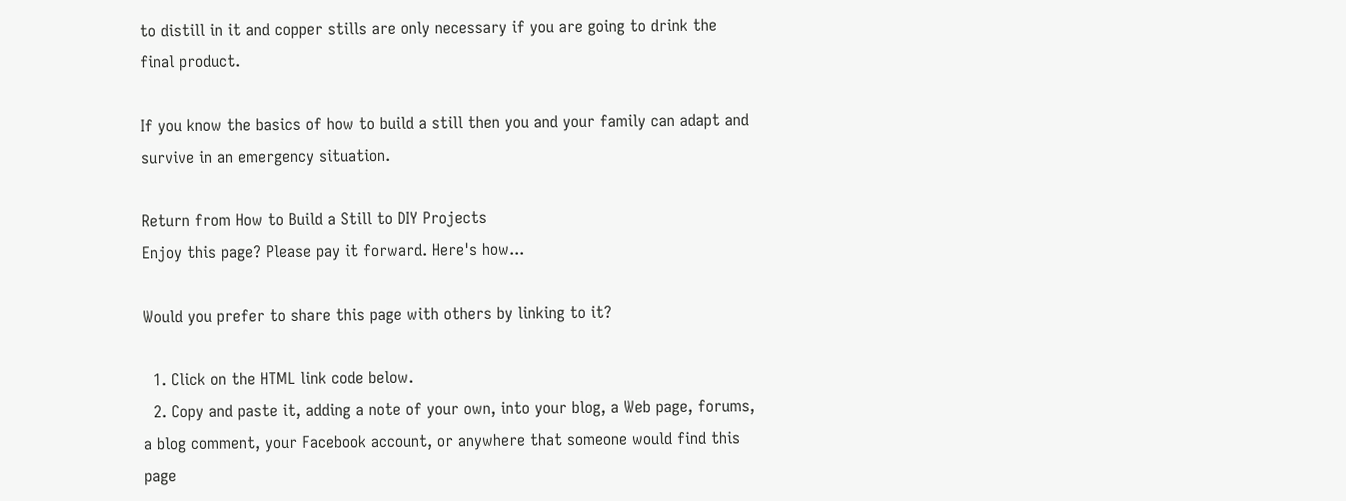to distill in it and copper stills are only necessary if you are going to drink the final product.

If you know the basics of how to build a still then you and your family can adapt and survive in an emergency situation.

Return from How to Build a Still to DIY Projects
Enjoy this page? Please pay it forward. Here's how...

Would you prefer to share this page with others by linking to it?

  1. Click on the HTML link code below.
  2. Copy and paste it, adding a note of your own, into your blog, a Web page, forums, a blog comment, your Facebook account, or anywhere that someone would find this page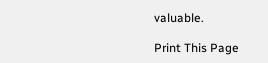valuable.

Print This Page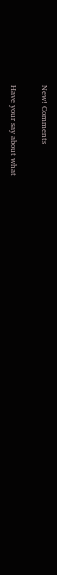New! Comments

Have your say about what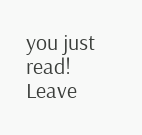you just read! Leave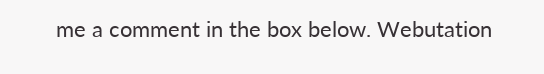me a comment in the box below. Webutation